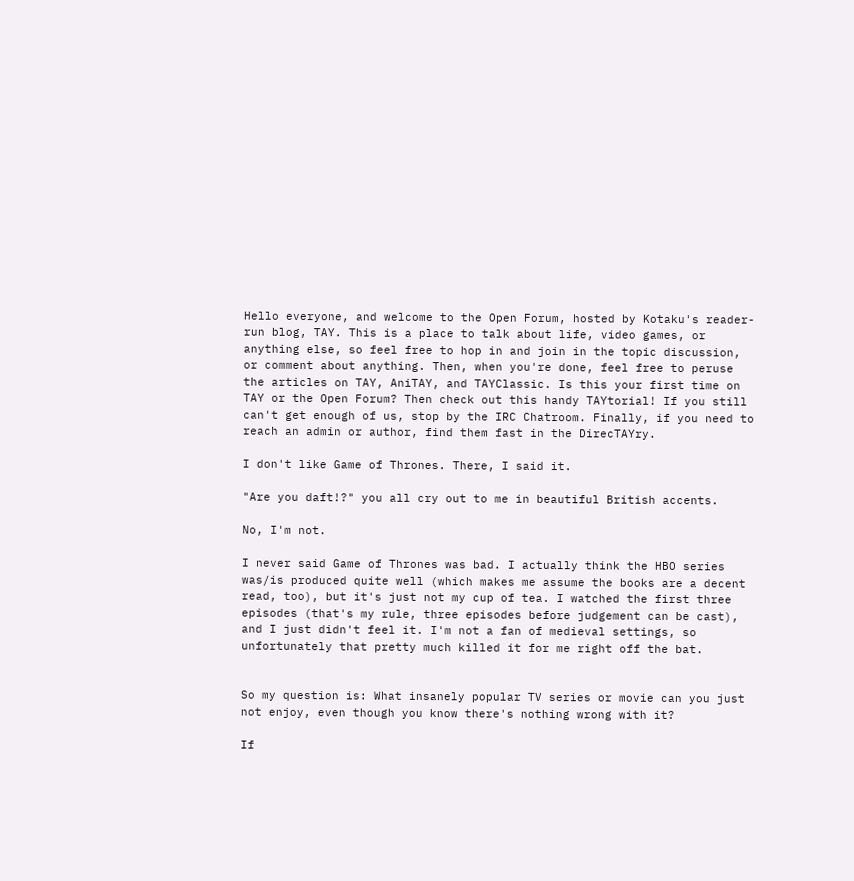Hello everyone, and welcome to the Open Forum, hosted by Kotaku's reader-run blog, TAY. This is a place to talk about life, video games, or anything else, so feel free to hop in and join in the topic discussion, or comment about anything. Then, when you're done, feel free to peruse the articles on TAY, AniTAY, and TAYClassic. Is this your first time on TAY or the Open Forum? Then check out this handy TAYtorial! If you still can't get enough of us, stop by the IRC Chatroom. Finally, if you need to reach an admin or author, find them fast in the DirecTAYry.

I don't like Game of Thrones. There, I said it.

"Are you daft!?" you all cry out to me in beautiful British accents.

No, I'm not.

I never said Game of Thrones was bad. I actually think the HBO series was/is produced quite well (which makes me assume the books are a decent read, too), but it's just not my cup of tea. I watched the first three episodes (that's my rule, three episodes before judgement can be cast), and I just didn't feel it. I'm not a fan of medieval settings, so unfortunately that pretty much killed it for me right off the bat.


So my question is: What insanely popular TV series or movie can you just not enjoy, even though you know there's nothing wrong with it?

If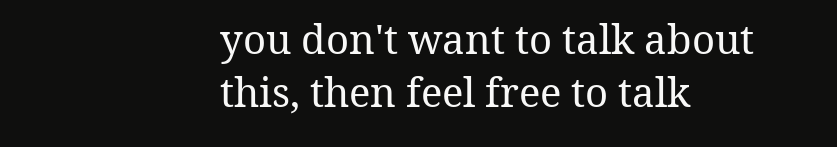you don't want to talk about this, then feel free to talk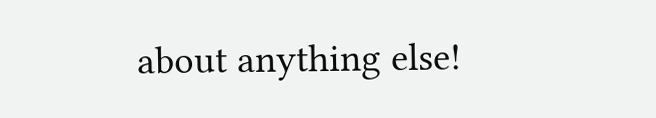about anything else!